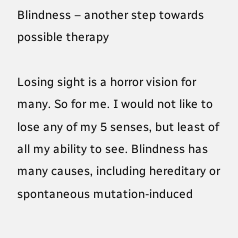Blindness – another step towards possible therapy

Losing sight is a horror vision for many. So for me. I would not like to lose any of my 5 senses, but least of all my ability to see. Blindness has many causes, including hereditary or spontaneous mutation-induced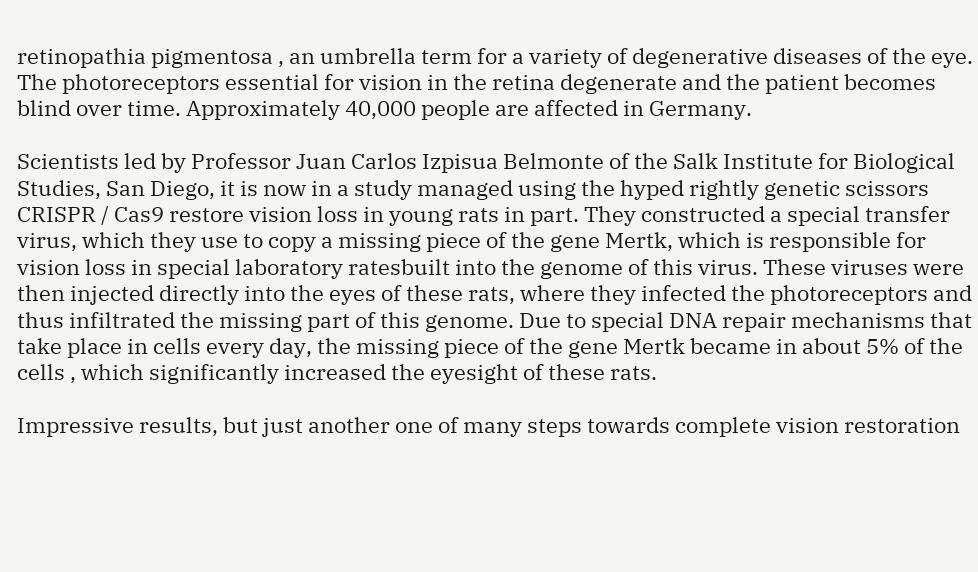retinopathia pigmentosa , an umbrella term for a variety of degenerative diseases of the eye. The photoreceptors essential for vision in the retina degenerate and the patient becomes blind over time. Approximately 40,000 people are affected in Germany.

Scientists led by Professor Juan Carlos Izpisua Belmonte of the Salk Institute for Biological Studies, San Diego, it is now in a study managed using the hyped rightly genetic scissors CRISPR / Cas9 restore vision loss in young rats in part. They constructed a special transfer virus, which they use to copy a missing piece of the gene Mertk, which is responsible for vision loss in special laboratory ratesbuilt into the genome of this virus. These viruses were then injected directly into the eyes of these rats, where they infected the photoreceptors and thus infiltrated the missing part of this genome. Due to special DNA repair mechanisms that take place in cells every day, the missing piece of the gene Mertk became in about 5% of the cells , which significantly increased the eyesight of these rats.

Impressive results, but just another one of many steps towards complete vision restoration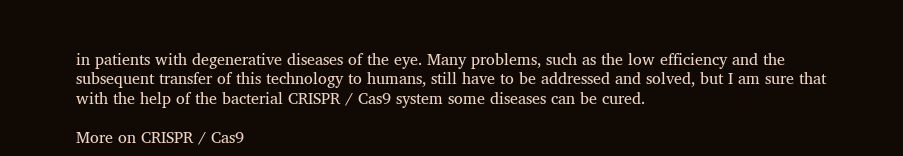in patients with degenerative diseases of the eye. Many problems, such as the low efficiency and the subsequent transfer of this technology to humans, still have to be addressed and solved, but I am sure that with the help of the bacterial CRISPR / Cas9 system some diseases can be cured.

More on CRISPR / Cas9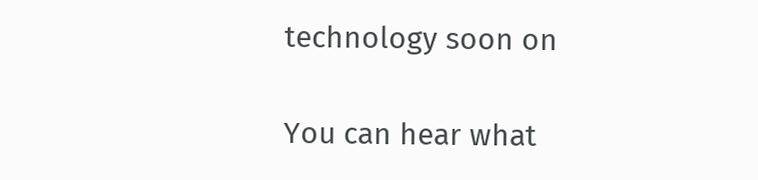technology soon on

You can hear what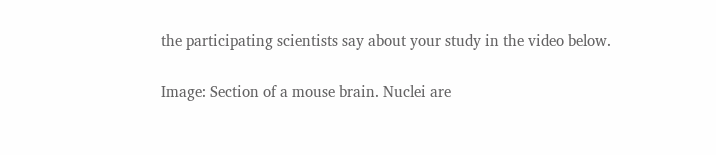the participating scientists say about your study in the video below.

Image: Section of a mouse brain. Nuclei are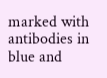marked with antibodies in blue and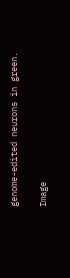genome-edited neurons in green.

Image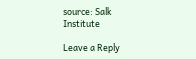source: Salk Institute

Leave a Reply